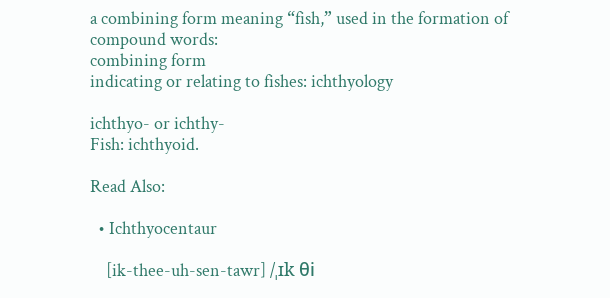a combining form meaning “fish,” used in the formation of compound words:
combining form
indicating or relating to fishes: ichthyology

ichthyo- or ichthy-
Fish: ichthyoid.

Read Also:

  • Ichthyocentaur

    [ik-thee-uh-sen-tawr] /ˌɪk θi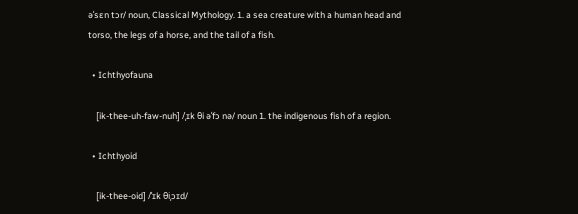əˈsɛn tɔr/ noun, Classical Mythology. 1. a sea creature with a human head and torso, the legs of a horse, and the tail of a fish.

  • Ichthyofauna

    [ik-thee-uh-faw-nuh] /ˌɪk θi əˈfɔ nə/ noun 1. the indigenous fish of a region.

  • Ichthyoid

    [ik-thee-oid] /ˈɪk θiˌɔɪd/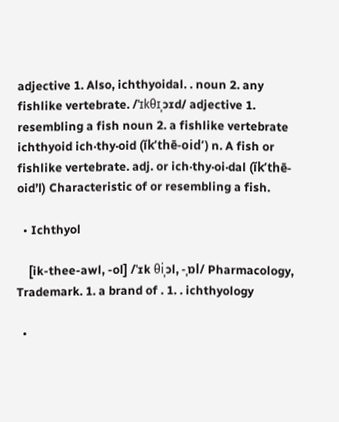adjective 1. Also, ichthyoidal. . noun 2. any fishlike vertebrate. /ˈɪkθɪˌɔɪd/ adjective 1. resembling a fish noun 2. a fishlike vertebrate ichthyoid ich·thy·oid (ĭk’thē-oid’) n. A fish or fishlike vertebrate. adj. or ich·thy·oi·dal (ĭk’thē-oid’l) Characteristic of or resembling a fish.

  • Ichthyol

    [ik-thee-awl, -ol] /ˈɪk θiˌɔl, -ˌɒl/ Pharmacology, Trademark. 1. a brand of . 1. . ichthyology

  •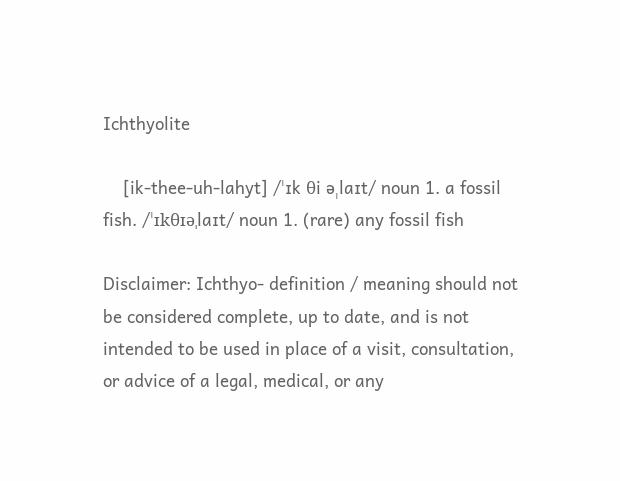Ichthyolite

    [ik-thee-uh-lahyt] /ˈɪk θi əˌlaɪt/ noun 1. a fossil fish. /ˈɪkθɪəˌlaɪt/ noun 1. (rare) any fossil fish

Disclaimer: Ichthyo- definition / meaning should not be considered complete, up to date, and is not intended to be used in place of a visit, consultation, or advice of a legal, medical, or any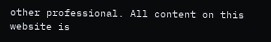other professional. All content on this website is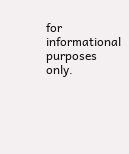for informational purposes only.